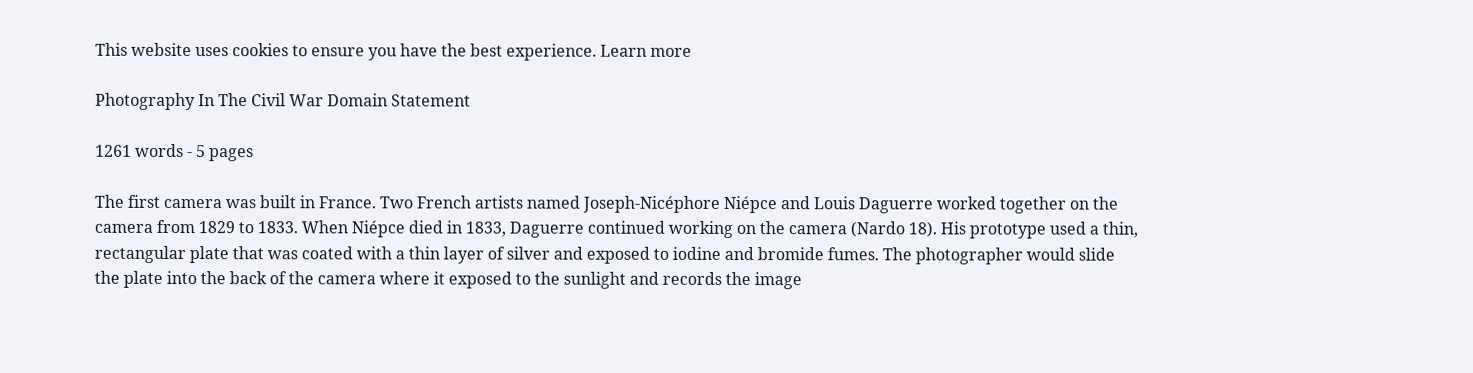This website uses cookies to ensure you have the best experience. Learn more

Photography In The Civil War Domain Statement

1261 words - 5 pages

The first camera was built in France. Two French artists named Joseph-Nicéphore Niépce and Louis Daguerre worked together on the camera from 1829 to 1833. When Niépce died in 1833, Daguerre continued working on the camera (Nardo 18). His prototype used a thin, rectangular plate that was coated with a thin layer of silver and exposed to iodine and bromide fumes. The photographer would slide the plate into the back of the camera where it exposed to the sunlight and records the image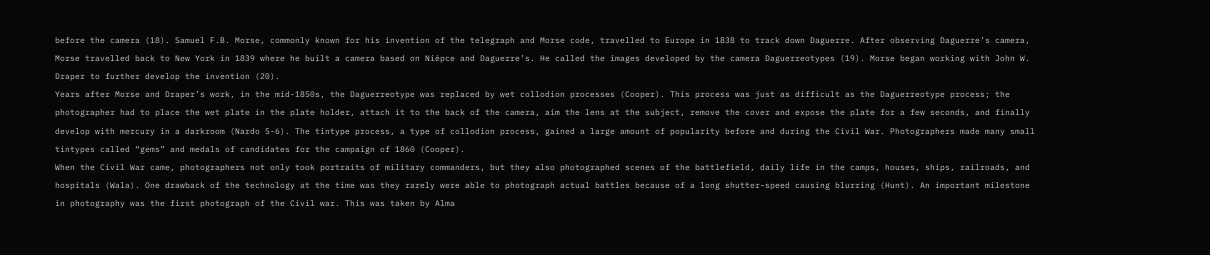before the camera (18). Samuel F.B. Morse, commonly known for his invention of the telegraph and Morse code, travelled to Europe in 1838 to track down Daguerre. After observing Daguerre’s camera, Morse travelled back to New York in 1839 where he built a camera based on Niépce and Daguerre’s. He called the images developed by the camera Daguerreotypes (19). Morse began working with John W. Draper to further develop the invention (20).
Years after Morse and Draper’s work, in the mid-1850s, the Daguerreotype was replaced by wet collodion processes (Cooper). This process was just as difficult as the Daguerreotype process; the photographer had to place the wet plate in the plate holder, attach it to the back of the camera, aim the lens at the subject, remove the cover and expose the plate for a few seconds, and finally develop with mercury in a darkroom (Nardo 5-6). The tintype process, a type of collodion process, gained a large amount of popularity before and during the Civil War. Photographers made many small tintypes called “gems” and medals of candidates for the campaign of 1860 (Cooper).
When the Civil War came, photographers not only took portraits of military commanders, but they also photographed scenes of the battlefield, daily life in the camps, houses, ships, railroads, and hospitals (Wala). One drawback of the technology at the time was they rarely were able to photograph actual battles because of a long shutter-speed causing blurring (Hunt). An important milestone in photography was the first photograph of the Civil war. This was taken by Alma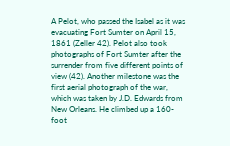A Pelot, who passed the Isabel as it was evacuating Fort Sumter on April 15, 1861 (Zeller 42). Pelot also took photographs of Fort Sumter after the surrender from five different points of view (42). Another milestone was the first aerial photograph of the war, which was taken by J.D. Edwards from New Orleans. He climbed up a 160-foot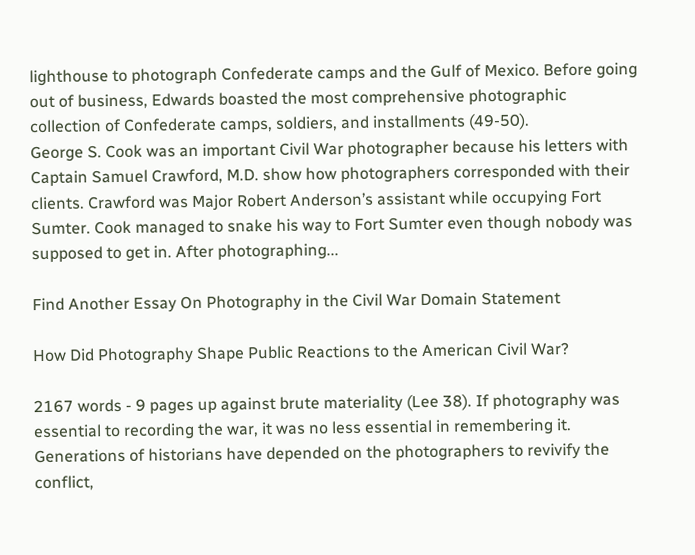lighthouse to photograph Confederate camps and the Gulf of Mexico. Before going out of business, Edwards boasted the most comprehensive photographic collection of Confederate camps, soldiers, and installments (49-50).
George S. Cook was an important Civil War photographer because his letters with Captain Samuel Crawford, M.D. show how photographers corresponded with their clients. Crawford was Major Robert Anderson’s assistant while occupying Fort Sumter. Cook managed to snake his way to Fort Sumter even though nobody was supposed to get in. After photographing...

Find Another Essay On Photography in the Civil War Domain Statement

How Did Photography Shape Public Reactions to the American Civil War?

2167 words - 9 pages up against brute materiality (Lee 38). If photography was essential to recording the war, it was no less essential in remembering it. Generations of historians have depended on the photographers to revivify the conflict,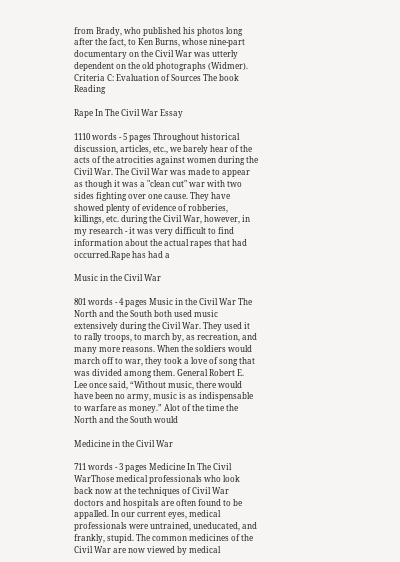from Brady, who published his photos long after the fact, to Ken Burns, whose nine-part documentary on the Civil War was utterly dependent on the old photographs (Widmer). Criteria C: Evaluation of Sources The book Reading

Rape In The Civil War Essay

1110 words - 5 pages Throughout historical discussion, articles, etc., we barely hear of the acts of the atrocities against women during the Civil War. The Civil War was made to appear as though it was a "clean cut" war with two sides fighting over one cause. They have showed plenty of evidence of robberies, killings, etc. during the Civil War, however, in my research - it was very difficult to find information about the actual rapes that had occurred.Rape has had a

Music in the Civil War

801 words - 4 pages Music in the Civil War The North and the South both used music extensively during the Civil War. They used it to rally troops, to march by, as recreation, and many more reasons. When the soldiers would march off to war, they took a love of song that was divided among them. General Robert E. Lee once said, “Without music, there would have been no army, music is as indispensable to warfare as money.” Alot of the time the North and the South would

Medicine in the Civil War

711 words - 3 pages Medicine In The Civil WarThose medical professionals who look back now at the techniques of Civil War doctors and hospitals are often found to be appalled. In our current eyes, medical professionals were untrained, uneducated, and frankly, stupid. The common medicines of the Civil War are now viewed by medical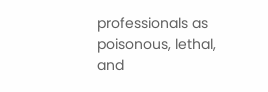professionals as poisonous, lethal, and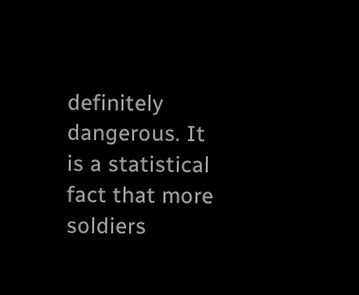definitely dangerous. It is a statistical fact that more soldiers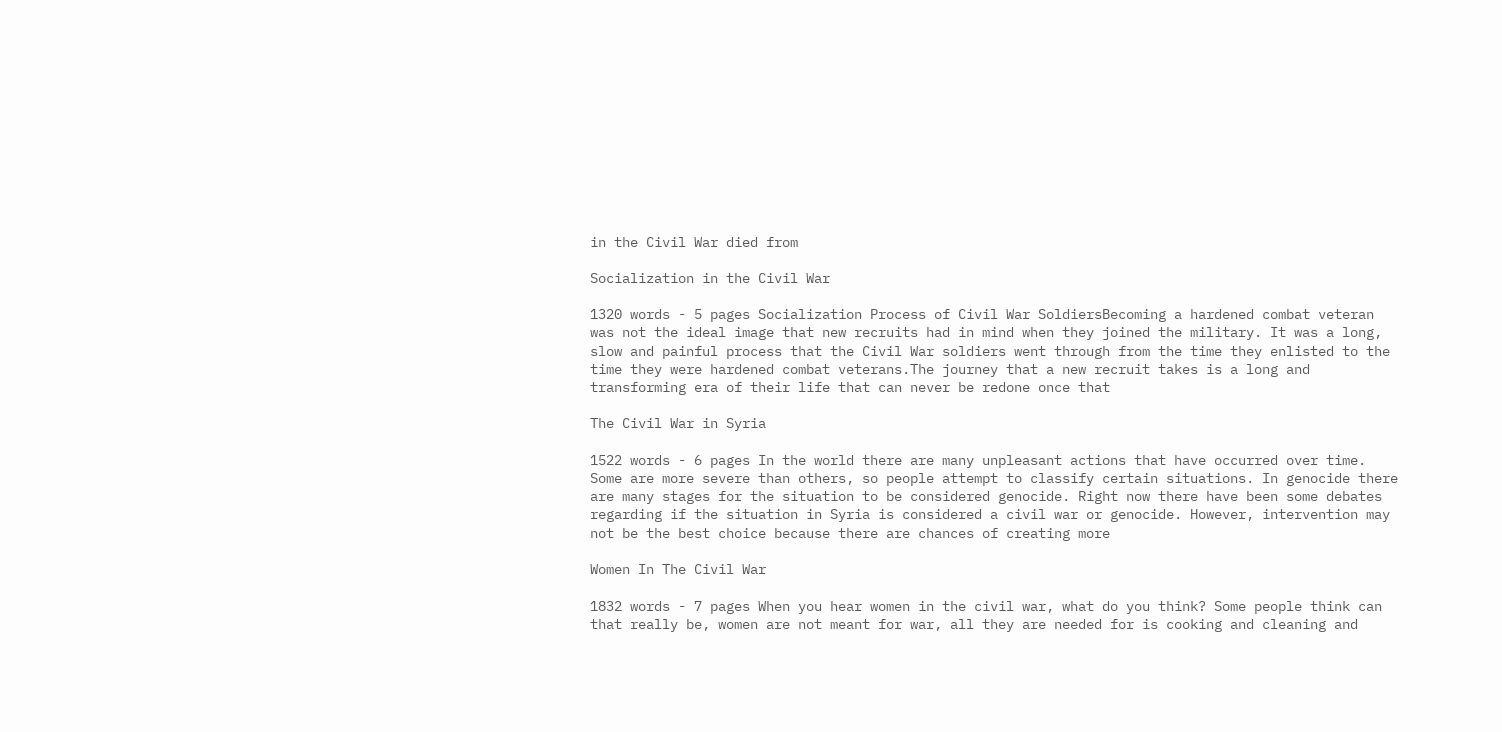in the Civil War died from

Socialization in the Civil War

1320 words - 5 pages Socialization Process of Civil War SoldiersBecoming a hardened combat veteran was not the ideal image that new recruits had in mind when they joined the military. It was a long, slow and painful process that the Civil War soldiers went through from the time they enlisted to the time they were hardened combat veterans.The journey that a new recruit takes is a long and transforming era of their life that can never be redone once that

The Civil War in Syria

1522 words - 6 pages In the world there are many unpleasant actions that have occurred over time. Some are more severe than others, so people attempt to classify certain situations. In genocide there are many stages for the situation to be considered genocide. Right now there have been some debates regarding if the situation in Syria is considered a civil war or genocide. However, intervention may not be the best choice because there are chances of creating more

Women In The Civil War

1832 words - 7 pages When you hear women in the civil war, what do you think? Some people think can that really be, women are not meant for war, all they are needed for is cooking and cleaning and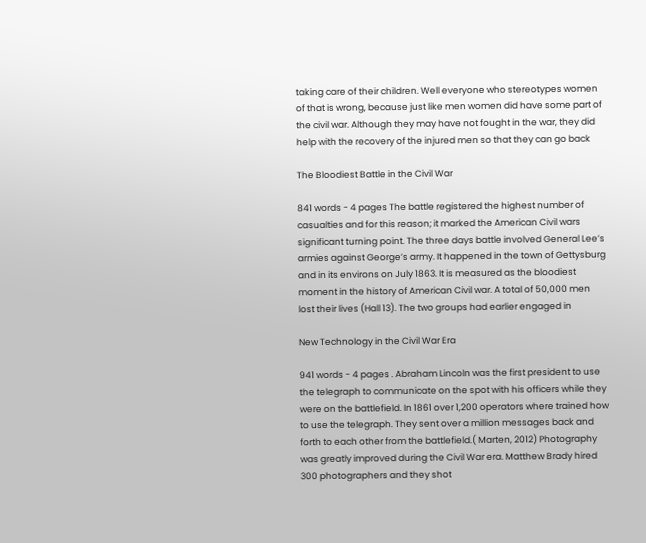taking care of their children. Well everyone who stereotypes women of that is wrong, because just like men women did have some part of the civil war. Although they may have not fought in the war, they did help with the recovery of the injured men so that they can go back

The Bloodiest Battle in the Civil War

841 words - 4 pages The battle registered the highest number of casualties and for this reason; it marked the American Civil wars significant turning point. The three days battle involved General Lee’s armies against George’s army. It happened in the town of Gettysburg and in its environs on July 1863. It is measured as the bloodiest moment in the history of American Civil war. A total of 50,000 men lost their lives (Hall 13). The two groups had earlier engaged in

New Technology in the Civil War Era

941 words - 4 pages . Abraham Lincoln was the first president to use the telegraph to communicate on the spot with his officers while they were on the battlefield. In 1861 over 1,200 operators where trained how to use the telegraph. They sent over a million messages back and forth to each other from the battlefield.( Marten, 2012) Photography was greatly improved during the Civil War era. Matthew Brady hired 300 photographers and they shot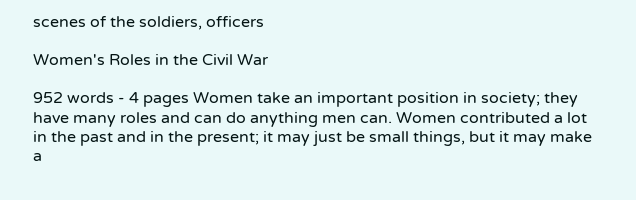scenes of the soldiers, officers

Women's Roles in the Civil War

952 words - 4 pages Women take an important position in society; they have many roles and can do anything men can. Women contributed a lot in the past and in the present; it may just be small things, but it may make a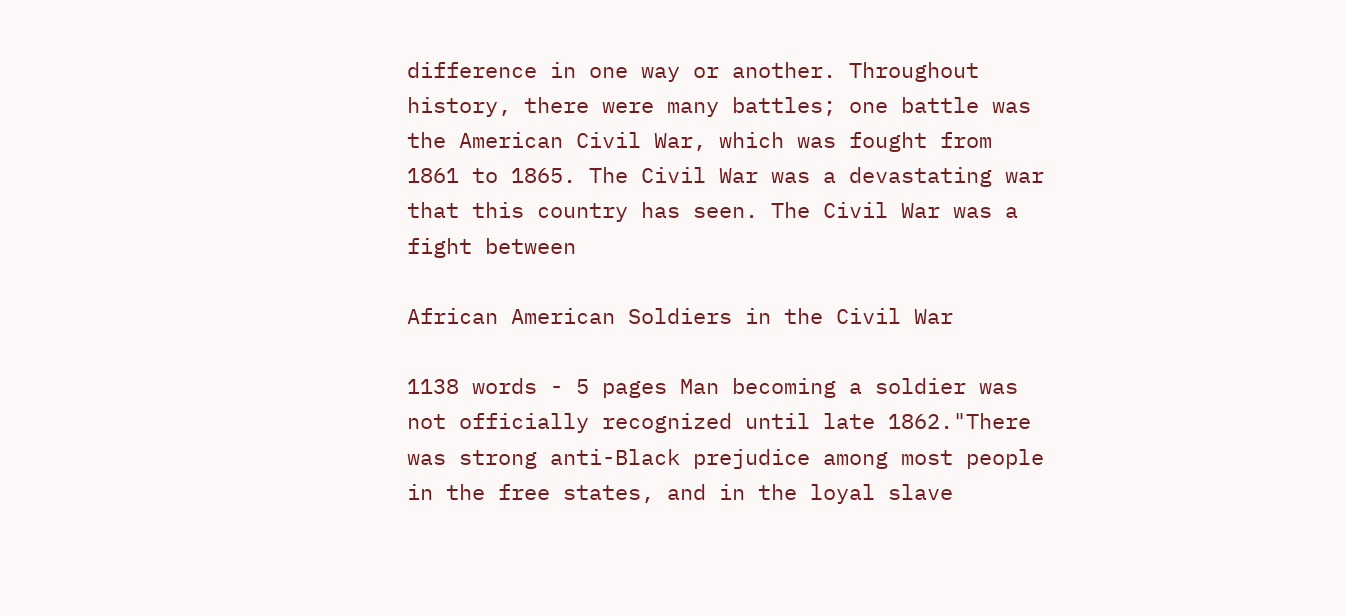difference in one way or another. Throughout history, there were many battles; one battle was the American Civil War, which was fought from 1861 to 1865. The Civil War was a devastating war that this country has seen. The Civil War was a fight between

African American Soldiers in the Civil War

1138 words - 5 pages Man becoming a soldier was not officially recognized until late 1862."There was strong anti-Black prejudice among most people in the free states, and in the loyal slave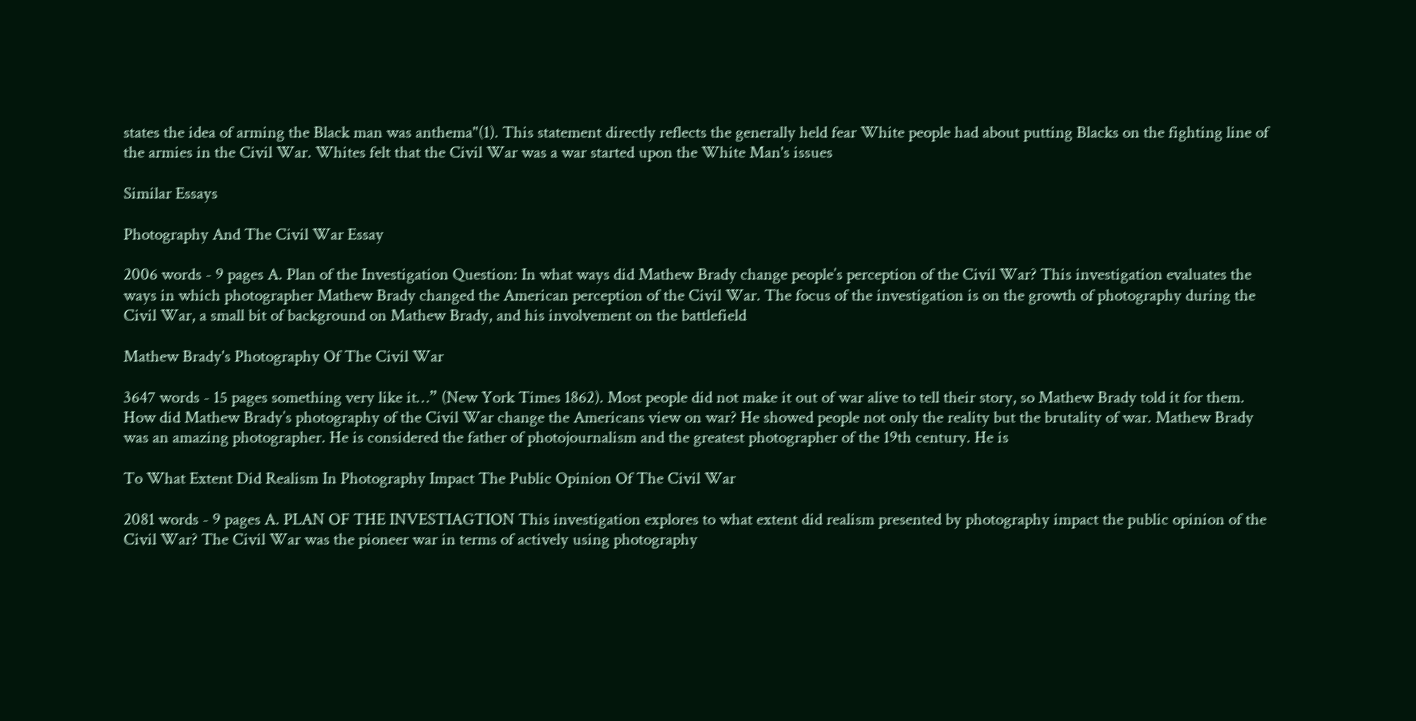states the idea of arming the Black man was anthema"(1). This statement directly reflects the generally held fear White people had about putting Blacks on the fighting line of the armies in the Civil War. Whites felt that the Civil War was a war started upon the White Man's issues

Similar Essays

Photography And The Civil War Essay

2006 words - 9 pages A. Plan of the Investigation Question: In what ways did Mathew Brady change people’s perception of the Civil War? This investigation evaluates the ways in which photographer Mathew Brady changed the American perception of the Civil War. The focus of the investigation is on the growth of photography during the Civil War, a small bit of background on Mathew Brady, and his involvement on the battlefield

Mathew Brady's Photography Of The Civil War

3647 words - 15 pages something very like it…” (New York Times 1862). Most people did not make it out of war alive to tell their story, so Mathew Brady told it for them. How did Mathew Brady’s photography of the Civil War change the Americans view on war? He showed people not only the reality but the brutality of war. Mathew Brady was an amazing photographer. He is considered the father of photojournalism and the greatest photographer of the 19th century. He is

To What Extent Did Realism In Photography Impact The Public Opinion Of The Civil War

2081 words - 9 pages A. PLAN OF THE INVESTIAGTION This investigation explores to what extent did realism presented by photography impact the public opinion of the Civil War? The Civil War was the pioneer war in terms of actively using photography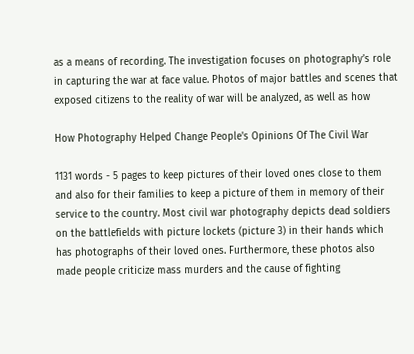as a means of recording. The investigation focuses on photography’s role in capturing the war at face value. Photos of major battles and scenes that exposed citizens to the reality of war will be analyzed, as well as how

How Photography Helped Change People's Opinions Of The Civil War

1131 words - 5 pages to keep pictures of their loved ones close to them and also for their families to keep a picture of them in memory of their service to the country. Most civil war photography depicts dead soldiers on the battlefields with picture lockets (picture 3) in their hands which has photographs of their loved ones. Furthermore, these photos also made people criticize mass murders and the cause of fighting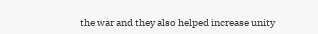the war and they also helped increase unity